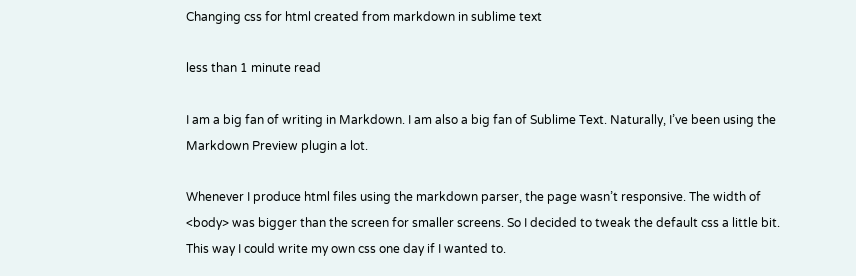Changing css for html created from markdown in sublime text

less than 1 minute read

I am a big fan of writing in Markdown. I am also a big fan of Sublime Text. Naturally, I’ve been using the Markdown Preview plugin a lot.

Whenever I produce html files using the markdown parser, the page wasn’t responsive. The width of <body> was bigger than the screen for smaller screens. So I decided to tweak the default css a little bit. This way I could write my own css one day if I wanted to.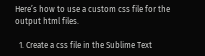Here’s how to use a custom css file for the output html files.

  1. Create a css file in the Sublime Text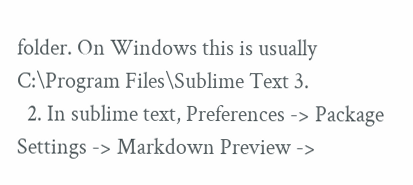folder. On Windows this is usually C:\Program Files\Sublime Text 3.
  2. In sublime text, Preferences -> Package Settings -> Markdown Preview ->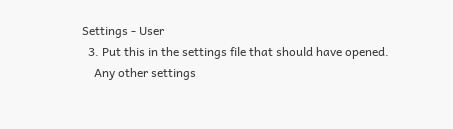Settings - User
  3. Put this in the settings file that should have opened.
    Any other settings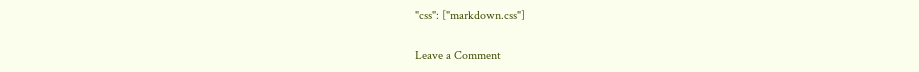"css": ["markdown.css"]

Leave a Comment